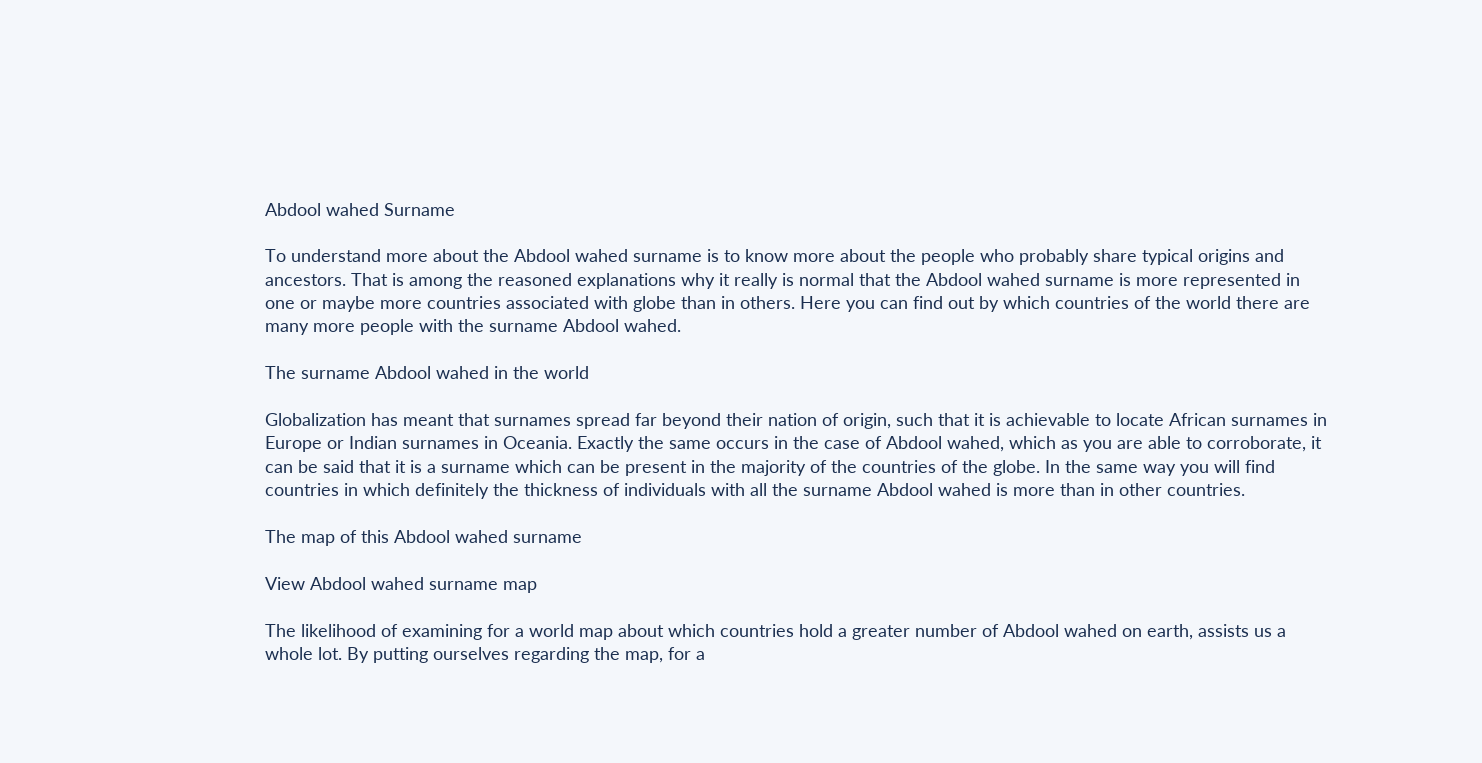Abdool wahed Surname

To understand more about the Abdool wahed surname is to know more about the people who probably share typical origins and ancestors. That is among the reasoned explanations why it really is normal that the Abdool wahed surname is more represented in one or maybe more countries associated with globe than in others. Here you can find out by which countries of the world there are many more people with the surname Abdool wahed.

The surname Abdool wahed in the world

Globalization has meant that surnames spread far beyond their nation of origin, such that it is achievable to locate African surnames in Europe or Indian surnames in Oceania. Exactly the same occurs in the case of Abdool wahed, which as you are able to corroborate, it can be said that it is a surname which can be present in the majority of the countries of the globe. In the same way you will find countries in which definitely the thickness of individuals with all the surname Abdool wahed is more than in other countries.

The map of this Abdool wahed surname

View Abdool wahed surname map

The likelihood of examining for a world map about which countries hold a greater number of Abdool wahed on earth, assists us a whole lot. By putting ourselves regarding the map, for a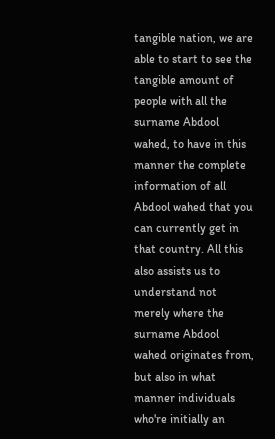tangible nation, we are able to start to see the tangible amount of people with all the surname Abdool wahed, to have in this manner the complete information of all Abdool wahed that you can currently get in that country. All this also assists us to understand not merely where the surname Abdool wahed originates from, but also in what manner individuals who're initially an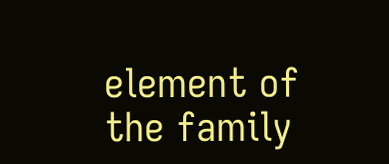element of the family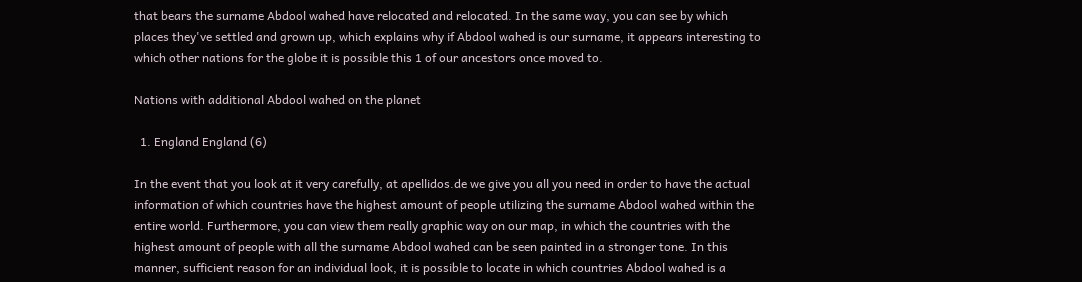that bears the surname Abdool wahed have relocated and relocated. In the same way, you can see by which places they've settled and grown up, which explains why if Abdool wahed is our surname, it appears interesting to which other nations for the globe it is possible this 1 of our ancestors once moved to.

Nations with additional Abdool wahed on the planet

  1. England England (6)

In the event that you look at it very carefully, at apellidos.de we give you all you need in order to have the actual information of which countries have the highest amount of people utilizing the surname Abdool wahed within the entire world. Furthermore, you can view them really graphic way on our map, in which the countries with the highest amount of people with all the surname Abdool wahed can be seen painted in a stronger tone. In this manner, sufficient reason for an individual look, it is possible to locate in which countries Abdool wahed is a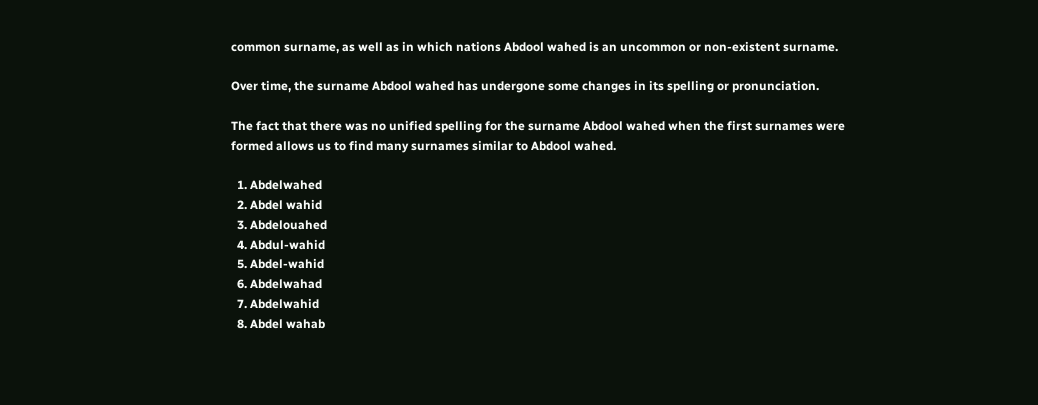common surname, as well as in which nations Abdool wahed is an uncommon or non-existent surname.

Over time, the surname Abdool wahed has undergone some changes in its spelling or pronunciation.

The fact that there was no unified spelling for the surname Abdool wahed when the first surnames were formed allows us to find many surnames similar to Abdool wahed.

  1. Abdelwahed
  2. Abdel wahid
  3. Abdelouahed
  4. Abdul-wahid
  5. Abdel-wahid
  6. Abdelwahad
  7. Abdelwahid
  8. Abdel wahab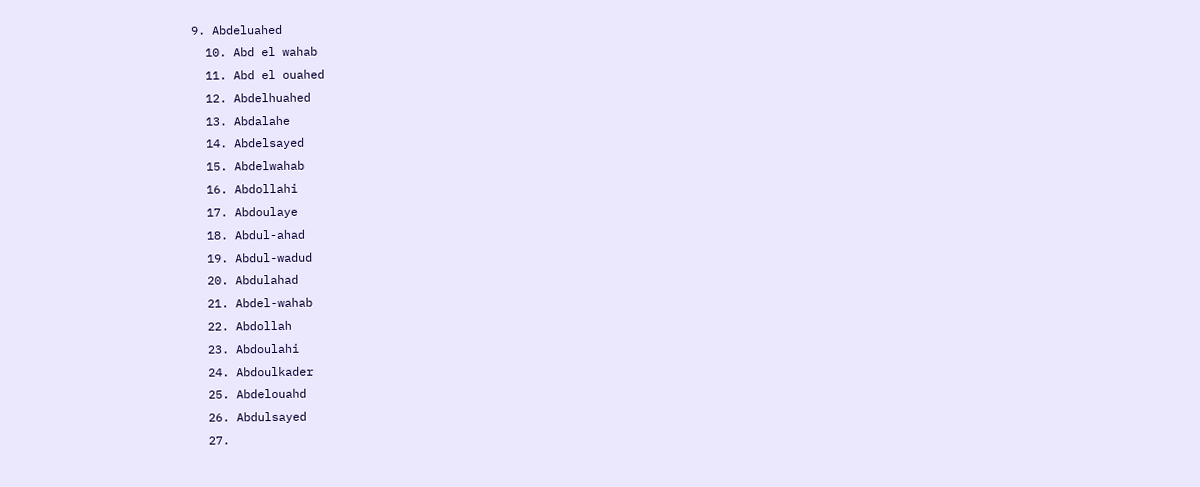9. Abdeluahed
  10. Abd el wahab
  11. Abd el ouahed
  12. Abdelhuahed
  13. Abdalahe
  14. Abdelsayed
  15. Abdelwahab
  16. Abdollahi
  17. Abdoulaye
  18. Abdul-ahad
  19. Abdul-wadud
  20. Abdulahad
  21. Abdel-wahab
  22. Abdollah
  23. Abdoulahi
  24. Abdoulkader
  25. Abdelouahd
  26. Abdulsayed
  27.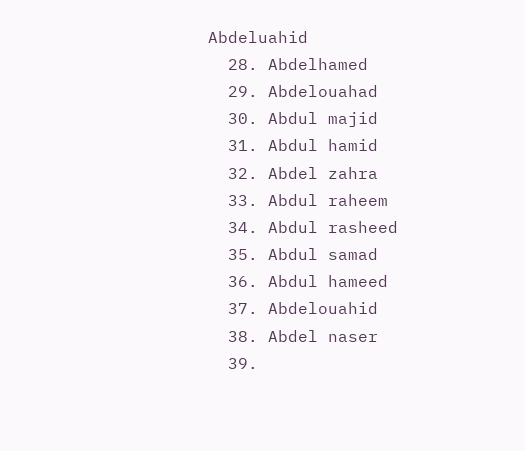Abdeluahid
  28. Abdelhamed
  29. Abdelouahad
  30. Abdul majid
  31. Abdul hamid
  32. Abdel zahra
  33. Abdul raheem
  34. Abdul rasheed
  35. Abdul samad
  36. Abdul hameed
  37. Abdelouahid
  38. Abdel naser
  39.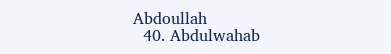Abdoullah
  40. Abdulwahab